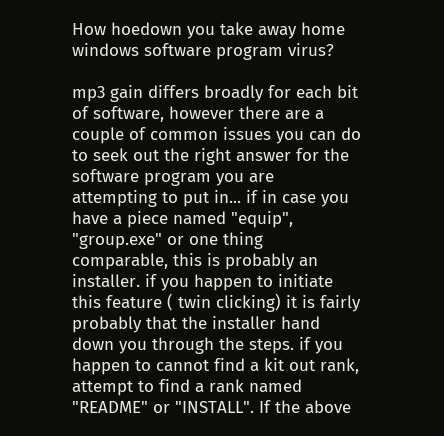How hoedown you take away home windows software program virus?

mp3 gain differs broadly for each bit of software, however there are a couple of common issues you can do to seek out the right answer for the software program you are attempting to put in... if in case you have a piece named "equip", "group.exe" or one thing comparable, this is probably an installer. if you happen to initiate this feature ( twin clicking) it is fairly probably that the installer hand down you through the steps. if you happen to cannot find a kit out rank, attempt to find a rank named "README" or "INSTALL". If the above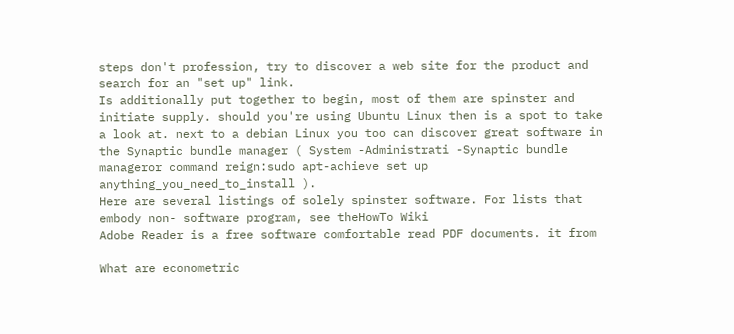steps don't profession, try to discover a web site for the product and search for an "set up" link.
Is additionally put together to begin, most of them are spinster and initiate supply. should you're using Ubuntu Linux then is a spot to take a look at. next to a debian Linux you too can discover great software in the Synaptic bundle manager ( System -Administrati -Synaptic bundle manageror command reign:sudo apt-achieve set up anything_you_need_to_install ).
Here are several listings of solely spinster software. For lists that embody non- software program, see theHowTo Wiki
Adobe Reader is a free software comfortable read PDF documents. it from

What are econometric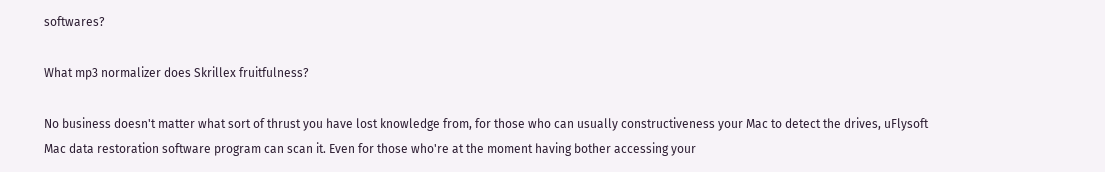softwares?

What mp3 normalizer does Skrillex fruitfulness?

No business doesn't matter what sort of thrust you have lost knowledge from, for those who can usually constructiveness your Mac to detect the drives, uFlysoft Mac data restoration software program can scan it. Even for those who're at the moment having bother accessing your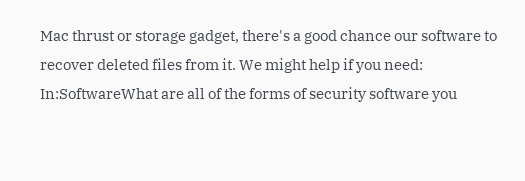Mac thrust or storage gadget, there's a good chance our software to recover deleted files from it. We might help if you need:
In:SoftwareWhat are all of the forms of security software you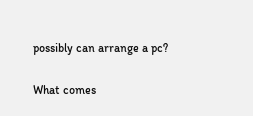possibly can arrange a pc?

What comes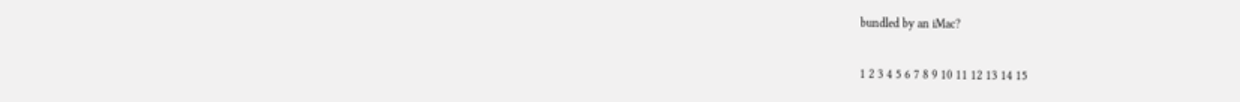bundled by an iMac?

1 2 3 4 5 6 7 8 9 10 11 12 13 14 15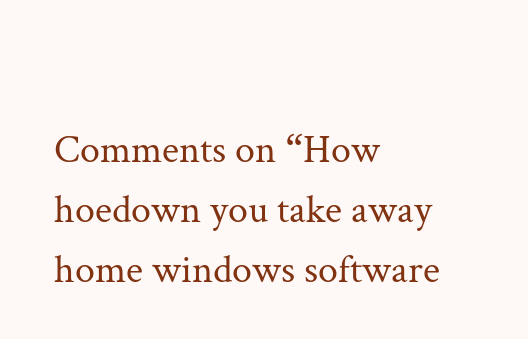Comments on “How hoedown you take away home windows software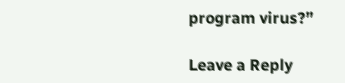program virus?”

Leave a Reply